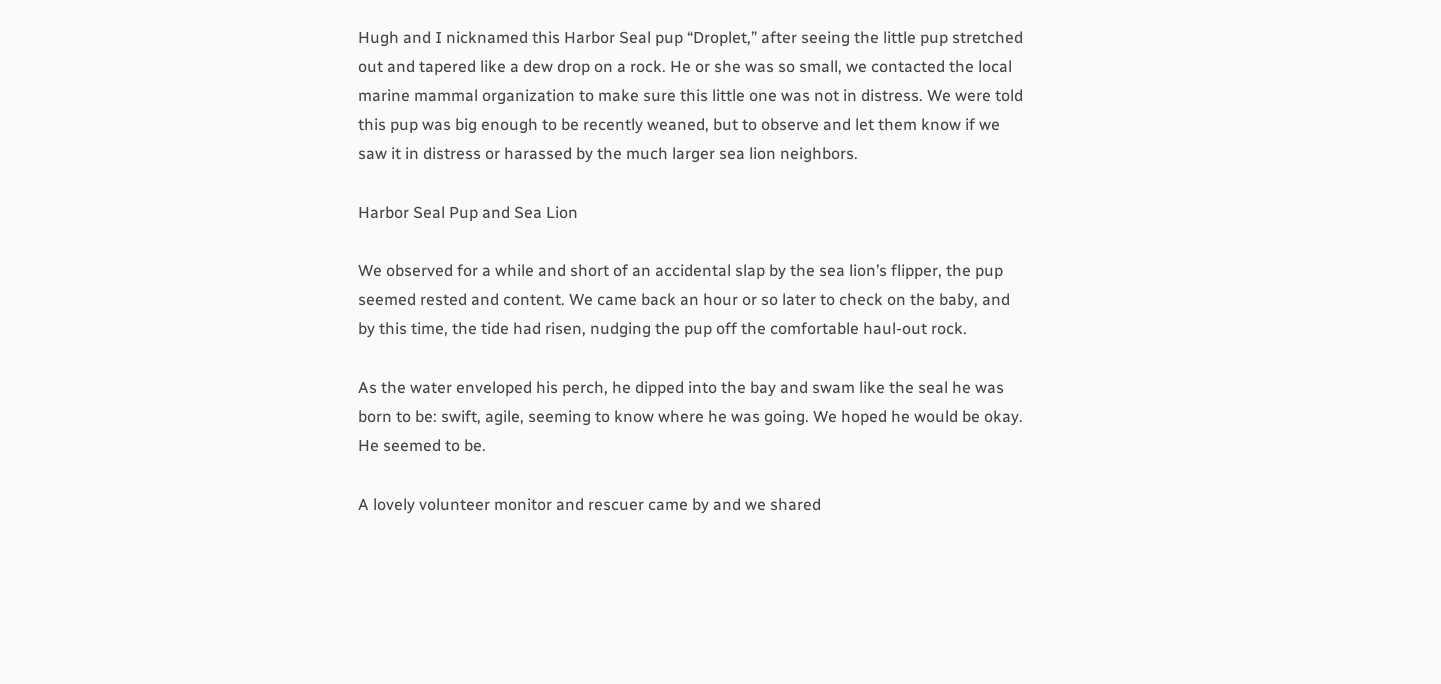Hugh and I nicknamed this Harbor Seal pup “Droplet,” after seeing the little pup stretched out and tapered like a dew drop on a rock. He or she was so small, we contacted the local marine mammal organization to make sure this little one was not in distress. We were told this pup was big enough to be recently weaned, but to observe and let them know if we saw it in distress or harassed by the much larger sea lion neighbors.

Harbor Seal Pup and Sea Lion

We observed for a while and short of an accidental slap by the sea lion’s flipper, the pup seemed rested and content. We came back an hour or so later to check on the baby, and by this time, the tide had risen, nudging the pup off the comfortable haul-out rock.

As the water enveloped his perch, he dipped into the bay and swam like the seal he was born to be: swift, agile, seeming to know where he was going. We hoped he would be okay. He seemed to be.

A lovely volunteer monitor and rescuer came by and we shared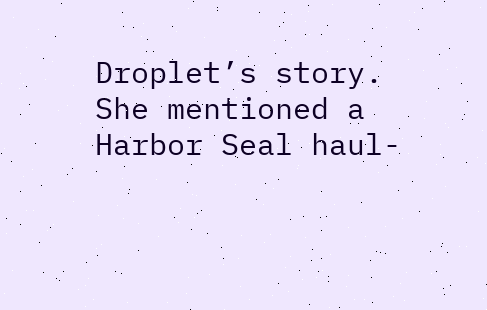Droplet’s story. She mentioned a Harbor Seal haul-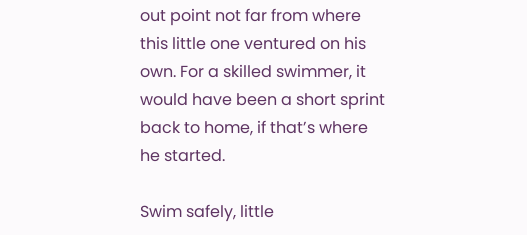out point not far from where this little one ventured on his own. For a skilled swimmer, it would have been a short sprint back to home, if that’s where he started.

Swim safely, little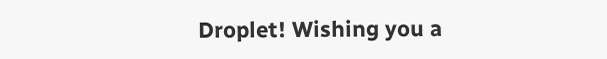Droplet! Wishing you a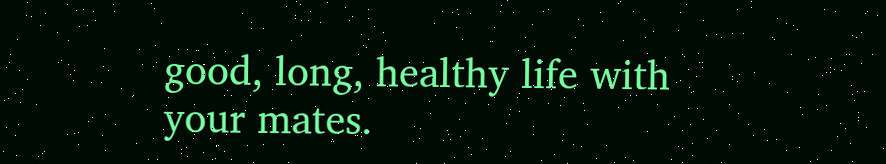good, long, healthy life with your mates.